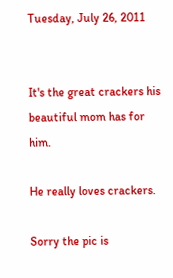Tuesday, July 26, 2011


It's the great crackers his beautiful mom has for him.

He really loves crackers.

Sorry the pic is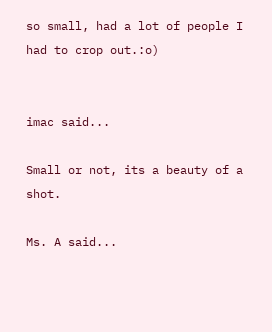so small, had a lot of people I had to crop out.:o)


imac said...

Small or not, its a beauty of a shot.

Ms. A said...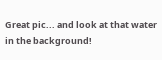Great pic... and look at that water in the background!